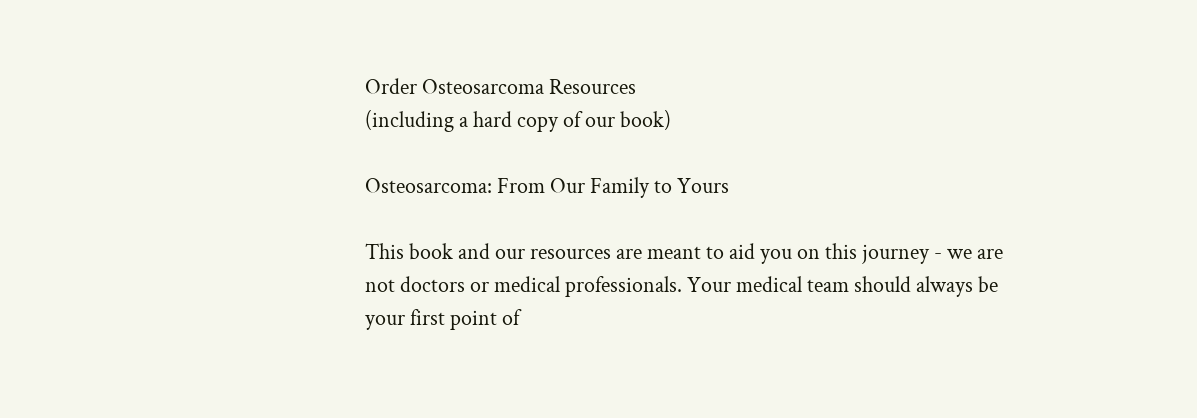Order Osteosarcoma Resources
(including a hard copy of our book)

Osteosarcoma: From Our Family to Yours

This book and our resources are meant to aid you on this journey - we are not doctors or medical professionals. Your medical team should always be your first point of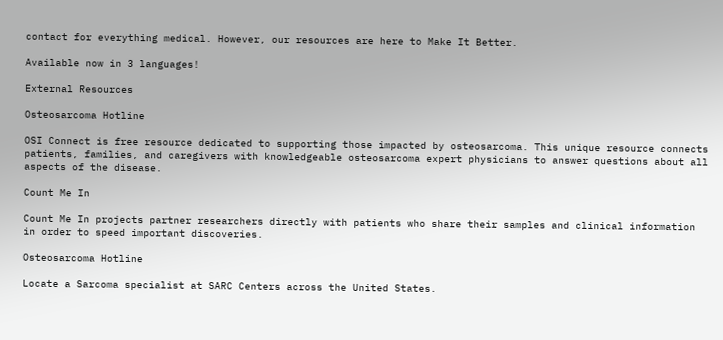contact for everything medical. However, our resources are here to Make It Better.

Available now in 3 languages!

External Resources

Osteosarcoma Hotline

OSI Connect is free resource dedicated to supporting those impacted by osteosarcoma. This unique resource connects patients, families, and caregivers with knowledgeable osteosarcoma expert physicians to answer questions about all aspects of the disease.

Count Me In

Count Me In projects partner researchers directly with patients who share their samples and clinical information in order to speed important discoveries.

Osteosarcoma Hotline

Locate a Sarcoma specialist at SARC Centers across the United States.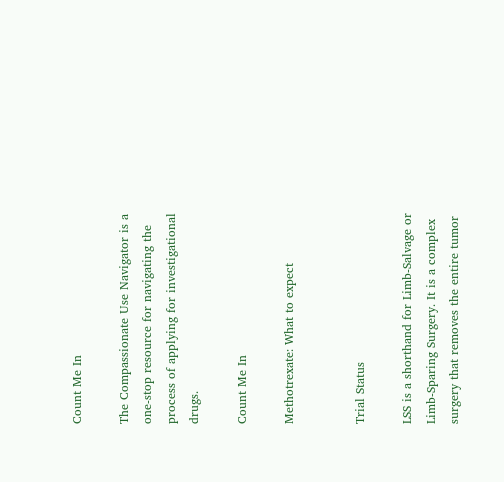Count Me In

The Compassionate Use Navigator is a one-stop resource for navigating the process of applying for investigational drugs.

Count Me In

Methotrexate: What to expect


Trial Status

LSS is a shorthand for Limb-Salvage or Limb-Sparing Surgery. It is a complex surgery that removes the entire tumor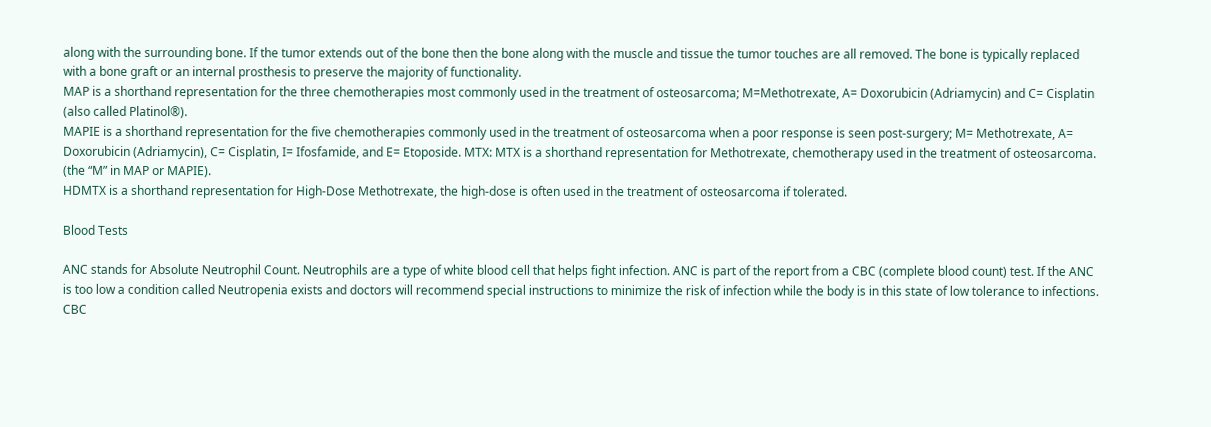along with the surrounding bone. If the tumor extends out of the bone then the bone along with the muscle and tissue the tumor touches are all removed. The bone is typically replaced with a bone graft or an internal prosthesis to preserve the majority of functionality.
MAP is a shorthand representation for the three chemotherapies most commonly used in the treatment of osteosarcoma; M=Methotrexate, A= Doxorubicin (Adriamycin) and C= Cisplatin (also called Platinol®).
MAPIE is a shorthand representation for the five chemotherapies commonly used in the treatment of osteosarcoma when a poor response is seen post-surgery; M= Methotrexate, A= Doxorubicin (Adriamycin), C= Cisplatin, I= Ifosfamide, and E= Etoposide. MTX: MTX is a shorthand representation for Methotrexate, chemotherapy used in the treatment of osteosarcoma. (the “M” in MAP or MAPIE).
HDMTX is a shorthand representation for High-Dose Methotrexate, the high-dose is often used in the treatment of osteosarcoma if tolerated.

Blood Tests

ANC stands for Absolute Neutrophil Count. Neutrophils are a type of white blood cell that helps fight infection. ANC is part of the report from a CBC (complete blood count) test. If the ANC is too low a condition called Neutropenia exists and doctors will recommend special instructions to minimize the risk of infection while the body is in this state of low tolerance to infections.
CBC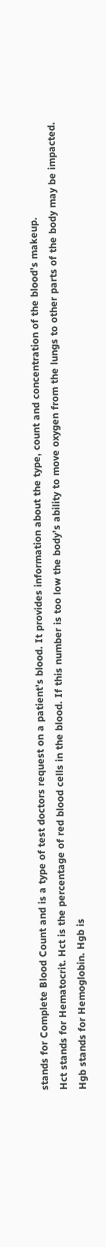stands for Complete Blood Count and is a type of test doctors request on a patient’s blood. It provides information about the type, count and concentration of the blood’s makeup.
Hct stands for Hematocrit. Hct is the percentage of red blood cells in the blood. If this number is too low the body’s ability to move oxygen from the lungs to other parts of the body may be impacted.
Hgb stands for Hemoglobin. Hgb is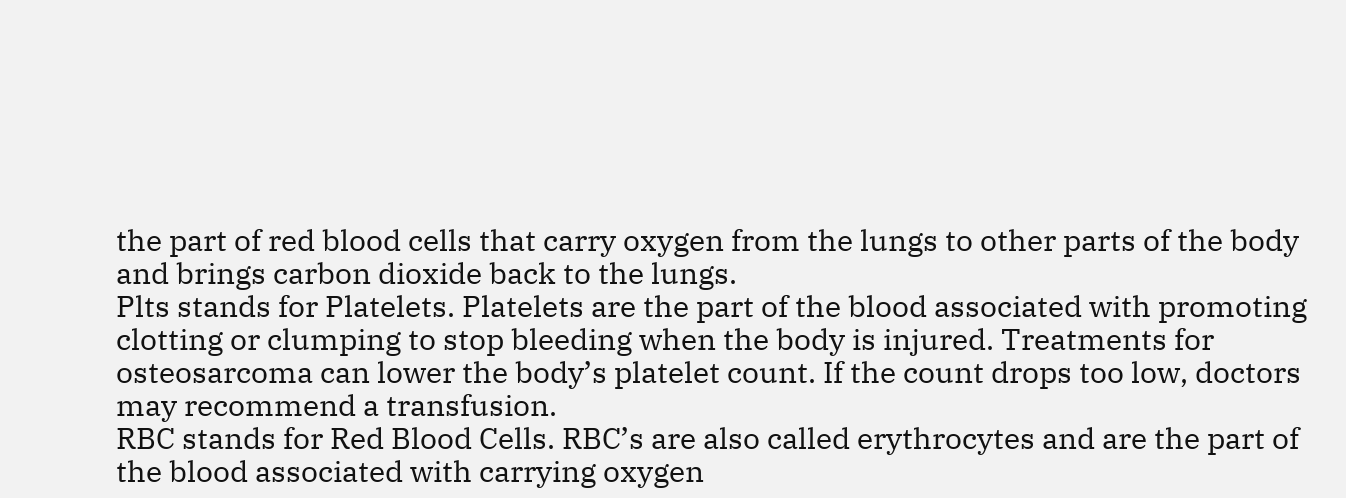the part of red blood cells that carry oxygen from the lungs to other parts of the body and brings carbon dioxide back to the lungs.
Plts stands for Platelets. Platelets are the part of the blood associated with promoting clotting or clumping to stop bleeding when the body is injured. Treatments for osteosarcoma can lower the body’s platelet count. If the count drops too low, doctors may recommend a transfusion.
RBC stands for Red Blood Cells. RBC’s are also called erythrocytes and are the part of the blood associated with carrying oxygen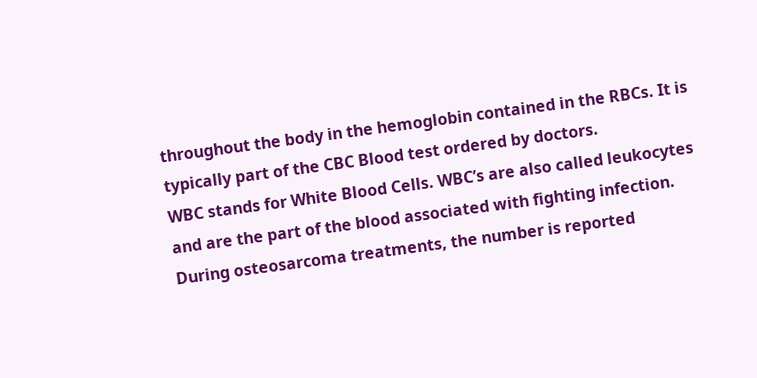throughout the body in the hemoglobin contained in the RBCs. It is typically part of the CBC Blood test ordered by doctors.
WBC stands for White Blood Cells. WBC’s are also called leukocytes and are the part of the blood associated with fighting infection. During osteosarcoma treatments, the number is reported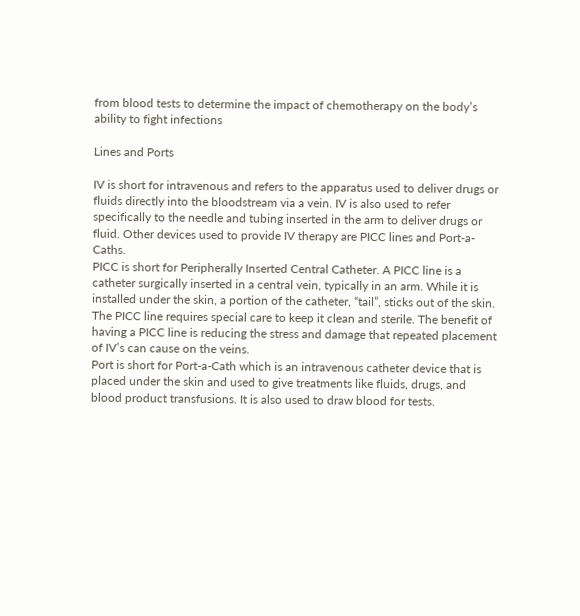from blood tests to determine the impact of chemotherapy on the body’s ability to fight infections

Lines and Ports

IV is short for intravenous and refers to the apparatus used to deliver drugs or fluids directly into the bloodstream via a vein. IV is also used to refer specifically to the needle and tubing inserted in the arm to deliver drugs or fluid. Other devices used to provide IV therapy are PICC lines and Port-a-Caths.
PICC is short for Peripherally Inserted Central Catheter. A PICC line is a catheter surgically inserted in a central vein, typically in an arm. While it is installed under the skin, a portion of the catheter, “tail”, sticks out of the skin. The PICC line requires special care to keep it clean and sterile. The benefit of having a PICC line is reducing the stress and damage that repeated placement of IV’s can cause on the veins.
Port is short for Port-a-Cath which is an intravenous catheter device that is placed under the skin and used to give treatments like fluids, drugs, and blood product transfusions. It is also used to draw blood for tests.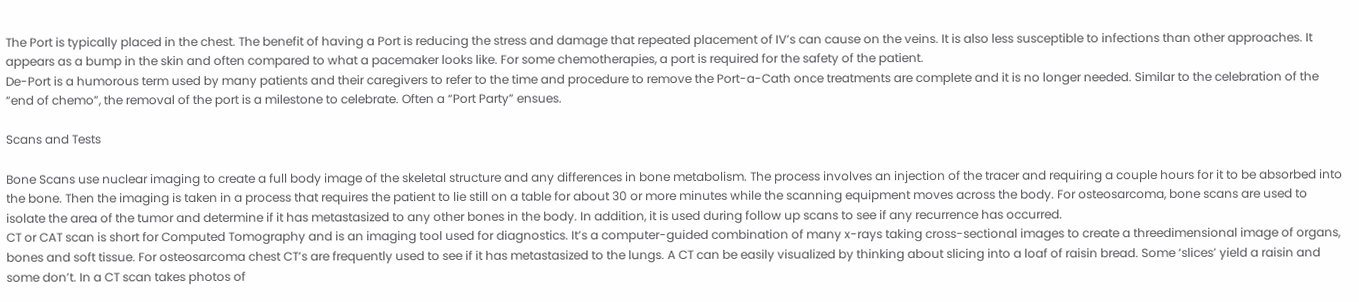The Port is typically placed in the chest. The benefit of having a Port is reducing the stress and damage that repeated placement of IV’s can cause on the veins. It is also less susceptible to infections than other approaches. It appears as a bump in the skin and often compared to what a pacemaker looks like. For some chemotherapies, a port is required for the safety of the patient.
De-Port is a humorous term used by many patients and their caregivers to refer to the time and procedure to remove the Port-a-Cath once treatments are complete and it is no longer needed. Similar to the celebration of the “end of chemo”, the removal of the port is a milestone to celebrate. Often a “Port Party” ensues.

Scans and Tests

Bone Scans use nuclear imaging to create a full body image of the skeletal structure and any differences in bone metabolism. The process involves an injection of the tracer and requiring a couple hours for it to be absorbed into the bone. Then the imaging is taken in a process that requires the patient to lie still on a table for about 30 or more minutes while the scanning equipment moves across the body. For osteosarcoma, bone scans are used to isolate the area of the tumor and determine if it has metastasized to any other bones in the body. In addition, it is used during follow up scans to see if any recurrence has occurred.
CT or CAT scan is short for Computed Tomography and is an imaging tool used for diagnostics. It’s a computer-guided combination of many x-rays taking cross-sectional images to create a threedimensional image of organs, bones and soft tissue. For osteosarcoma chest CT’s are frequently used to see if it has metastasized to the lungs. A CT can be easily visualized by thinking about slicing into a loaf of raisin bread. Some ‘slices’ yield a raisin and some don’t. In a CT scan takes photos of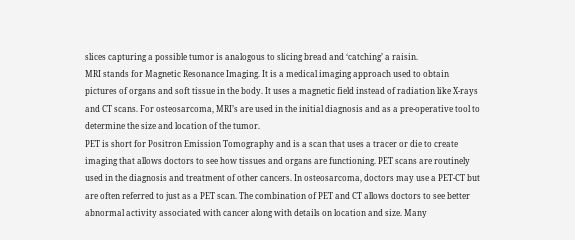slices capturing a possible tumor is analogous to slicing bread and ‘catching’ a raisin.
MRI stands for Magnetic Resonance Imaging. It is a medical imaging approach used to obtain pictures of organs and soft tissue in the body. It uses a magnetic field instead of radiation like X-rays and CT scans. For osteosarcoma, MRI’s are used in the initial diagnosis and as a pre-operative tool to determine the size and location of the tumor.
PET is short for Positron Emission Tomography and is a scan that uses a tracer or die to create imaging that allows doctors to see how tissues and organs are functioning. PET scans are routinely used in the diagnosis and treatment of other cancers. In osteosarcoma, doctors may use a PET-CT but are often referred to just as a PET scan. The combination of PET and CT allows doctors to see better abnormal activity associated with cancer along with details on location and size. Many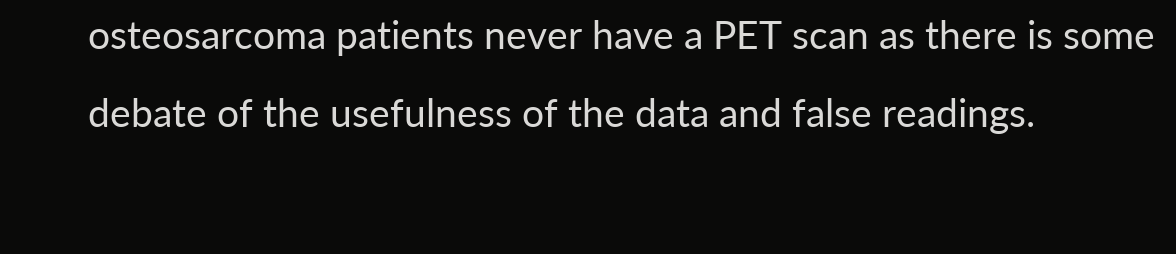osteosarcoma patients never have a PET scan as there is some debate of the usefulness of the data and false readings.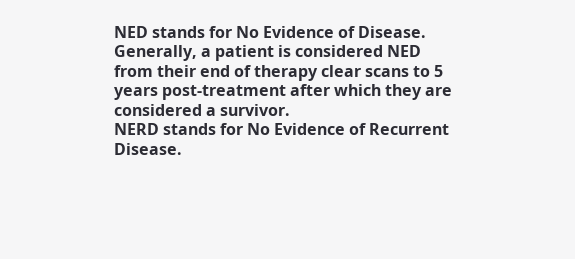NED stands for No Evidence of Disease. Generally, a patient is considered NED from their end of therapy clear scans to 5 years post-treatment after which they are considered a survivor.
NERD stands for No Evidence of Recurrent Disease.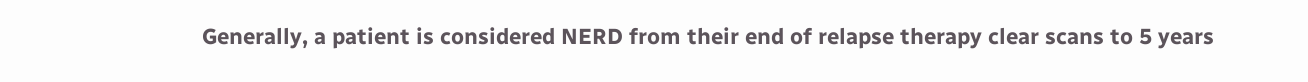Generally, a patient is considered NERD from their end of relapse therapy clear scans to 5 years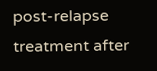post-relapse treatment after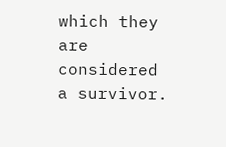which they are considered a survivor.